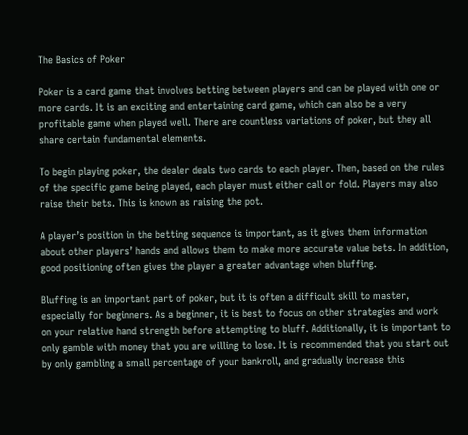The Basics of Poker

Poker is a card game that involves betting between players and can be played with one or more cards. It is an exciting and entertaining card game, which can also be a very profitable game when played well. There are countless variations of poker, but they all share certain fundamental elements.

To begin playing poker, the dealer deals two cards to each player. Then, based on the rules of the specific game being played, each player must either call or fold. Players may also raise their bets. This is known as raising the pot.

A player’s position in the betting sequence is important, as it gives them information about other players’ hands and allows them to make more accurate value bets. In addition, good positioning often gives the player a greater advantage when bluffing.

Bluffing is an important part of poker, but it is often a difficult skill to master, especially for beginners. As a beginner, it is best to focus on other strategies and work on your relative hand strength before attempting to bluff. Additionally, it is important to only gamble with money that you are willing to lose. It is recommended that you start out by only gambling a small percentage of your bankroll, and gradually increase this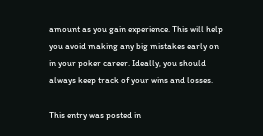amount as you gain experience. This will help you avoid making any big mistakes early on in your poker career. Ideally, you should always keep track of your wins and losses.

This entry was posted in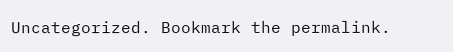Uncategorized. Bookmark the permalink.